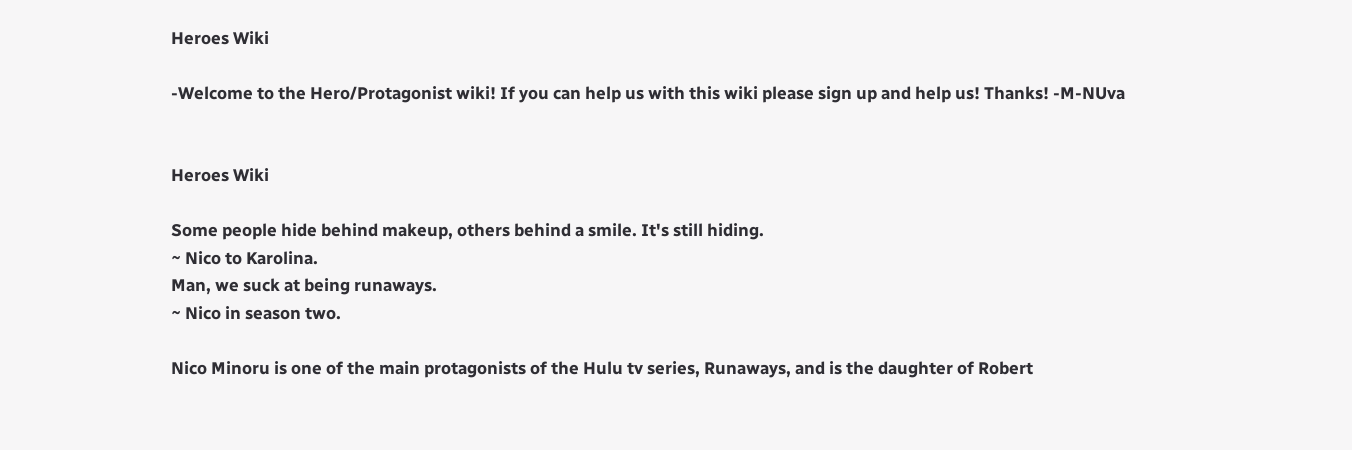Heroes Wiki

-Welcome to the Hero/Protagonist wiki! If you can help us with this wiki please sign up and help us! Thanks! -M-NUva


Heroes Wiki

Some people hide behind makeup, others behind a smile. It's still hiding.
~ Nico to Karolina.
Man, we suck at being runaways.
~ Nico in season two.

Nico Minoru is one of the main protagonists of the Hulu tv series, Runaways, and is the daughter of Robert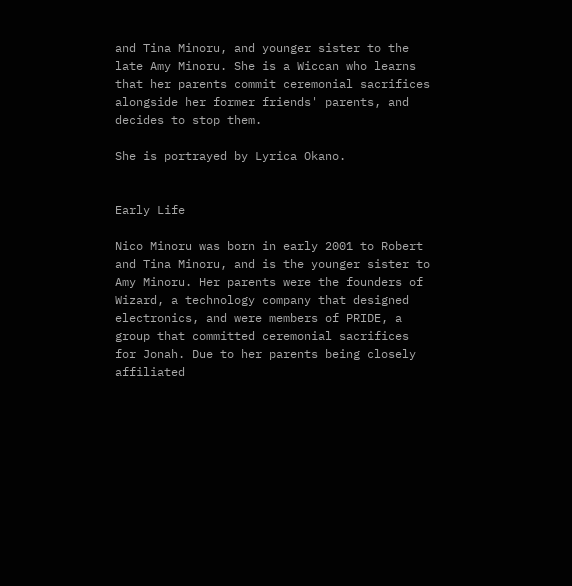and Tina Minoru, and younger sister to the late Amy Minoru. She is a Wiccan who learns that her parents commit ceremonial sacrifices alongside her former friends' parents, and decides to stop them.

She is portrayed by Lyrica Okano.


Early Life

Nico Minoru was born in early 2001 to Robert and Tina Minoru, and is the younger sister to Amy Minoru. Her parents were the founders of Wizard, a technology company that designed electronics, and were members of PRIDE, a group that committed ceremonial sacrifices for Jonah. Due to her parents being closely affiliated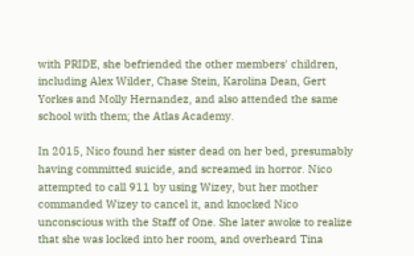with PRIDE, she befriended the other members' children, including Alex Wilder, Chase Stein, Karolina Dean, Gert Yorkes and Molly Hernandez, and also attended the same school with them; the Atlas Academy.

In 2015, Nico found her sister dead on her bed, presumably having committed suicide, and screamed in horror. Nico attempted to call 911 by using Wizey, but her mother commanded Wizey to cancel it, and knocked Nico unconscious with the Staff of One. She later awoke to realize that she was locked into her room, and overheard Tina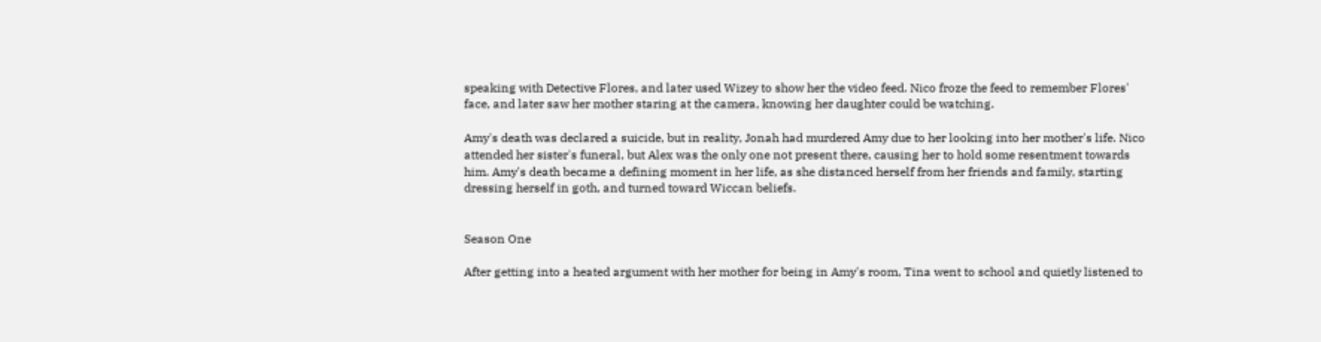speaking with Detective Flores, and later used Wizey to show her the video feed. Nico froze the feed to remember Flores' face, and later saw her mother staring at the camera, knowing her daughter could be watching.

Amy's death was declared a suicide, but in reality, Jonah had murdered Amy due to her looking into her mother's life. Nico attended her sister's funeral, but Alex was the only one not present there, causing her to hold some resentment towards him. Amy's death became a defining moment in her life, as she distanced herself from her friends and family, starting dressing herself in goth, and turned toward Wiccan beliefs.


Season One

After getting into a heated argument with her mother for being in Amy's room, Tina went to school and quietly listened to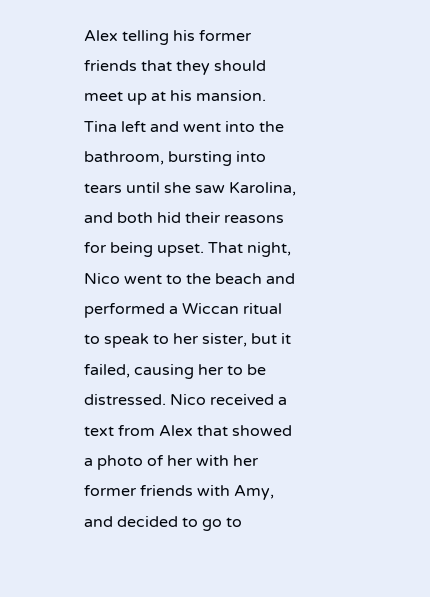Alex telling his former friends that they should meet up at his mansion. Tina left and went into the bathroom, bursting into tears until she saw Karolina, and both hid their reasons for being upset. That night, Nico went to the beach and performed a Wiccan ritual to speak to her sister, but it failed, causing her to be distressed. Nico received a text from Alex that showed a photo of her with her former friends with Amy, and decided to go to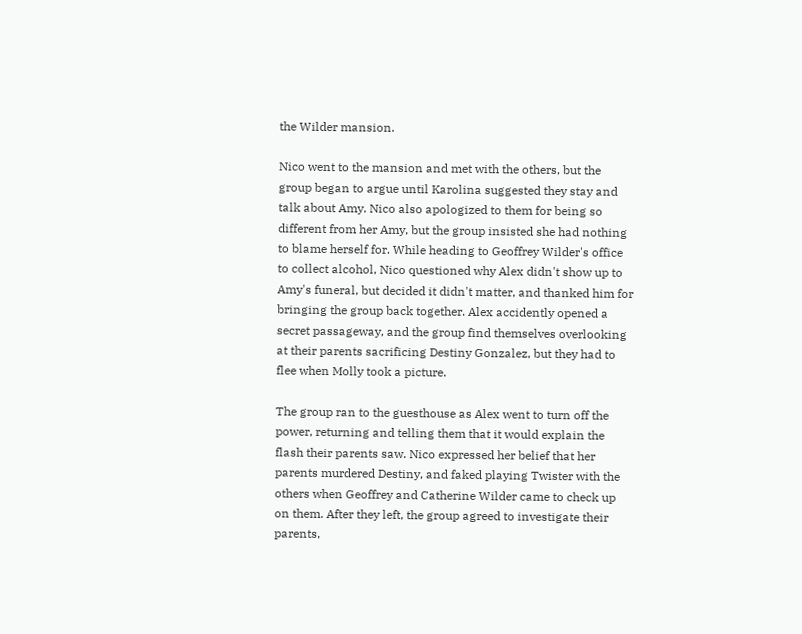the Wilder mansion.

Nico went to the mansion and met with the others, but the group began to argue until Karolina suggested they stay and talk about Amy. Nico also apologized to them for being so different from her Amy, but the group insisted she had nothing to blame herself for. While heading to Geoffrey Wilder's office to collect alcohol, Nico questioned why Alex didn't show up to Amy's funeral, but decided it didn't matter, and thanked him for bringing the group back together. Alex accidently opened a secret passageway, and the group find themselves overlooking at their parents sacrificing Destiny Gonzalez, but they had to flee when Molly took a picture.

The group ran to the guesthouse as Alex went to turn off the power, returning and telling them that it would explain the flash their parents saw. Nico expressed her belief that her parents murdered Destiny, and faked playing Twister with the others when Geoffrey and Catherine Wilder came to check up on them. After they left, the group agreed to investigate their parents,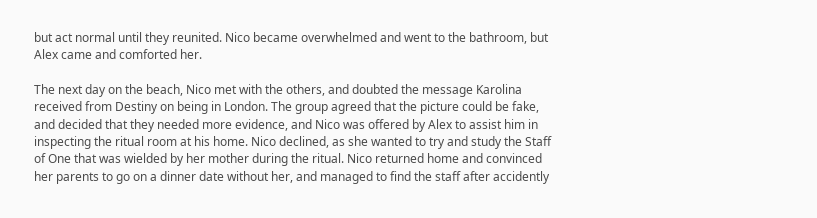but act normal until they reunited. Nico became overwhelmed and went to the bathroom, but Alex came and comforted her.

The next day on the beach, Nico met with the others, and doubted the message Karolina received from Destiny on being in London. The group agreed that the picture could be fake, and decided that they needed more evidence, and Nico was offered by Alex to assist him in inspecting the ritual room at his home. Nico declined, as she wanted to try and study the Staff of One that was wielded by her mother during the ritual. Nico returned home and convinced her parents to go on a dinner date without her, and managed to find the staff after accidently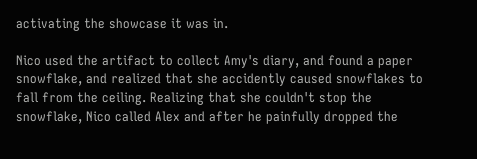activating the showcase it was in.

Nico used the artifact to collect Amy's diary, and found a paper snowflake, and realized that she accidently caused snowflakes to fall from the ceiling. Realizing that she couldn't stop the snowflake, Nico called Alex and after he painfully dropped the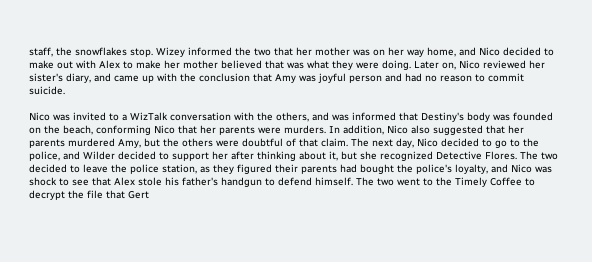staff, the snowflakes stop. Wizey informed the two that her mother was on her way home, and Nico decided to make out with Alex to make her mother believed that was what they were doing. Later on, Nico reviewed her sister's diary, and came up with the conclusion that Amy was joyful person and had no reason to commit suicide.

Nico was invited to a WizTalk conversation with the others, and was informed that Destiny's body was founded on the beach, conforming Nico that her parents were murders. In addition, Nico also suggested that her parents murdered Amy, but the others were doubtful of that claim. The next day, Nico decided to go to the police, and Wilder decided to support her after thinking about it, but she recognized Detective Flores. The two decided to leave the police station, as they figured their parents had bought the police's loyalty, and Nico was shock to see that Alex stole his father's handgun to defend himself. The two went to the Timely Coffee to decrypt the file that Gert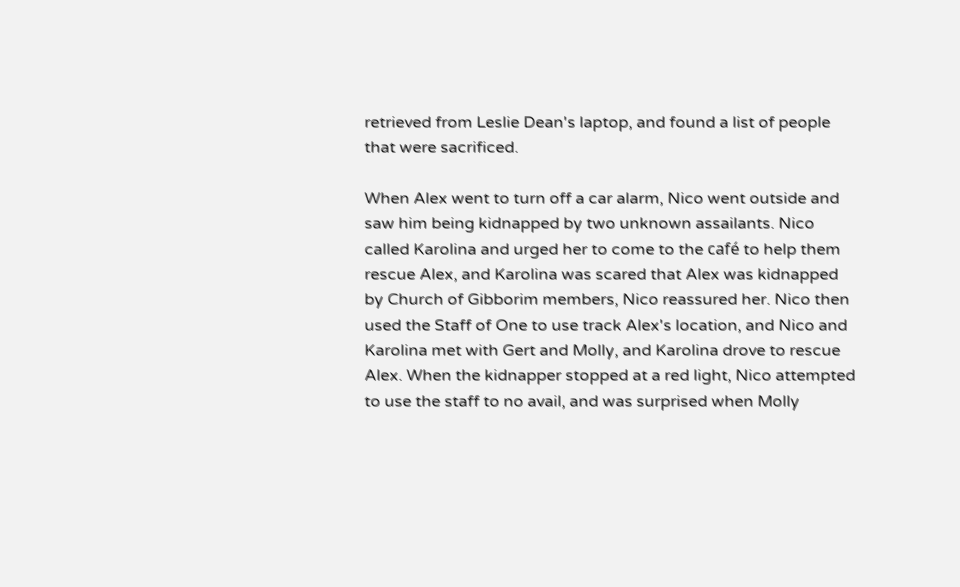retrieved from Leslie Dean's laptop, and found a list of people that were sacrificed.

When Alex went to turn off a car alarm, Nico went outside and saw him being kidnapped by two unknown assailants. Nico called Karolina and urged her to come to the café to help them rescue Alex, and Karolina was scared that Alex was kidnapped by Church of Gibborim members, Nico reassured her. Nico then used the Staff of One to use track Alex's location, and Nico and Karolina met with Gert and Molly, and Karolina drove to rescue Alex. When the kidnapper stopped at a red light, Nico attempted to use the staff to no avail, and was surprised when Molly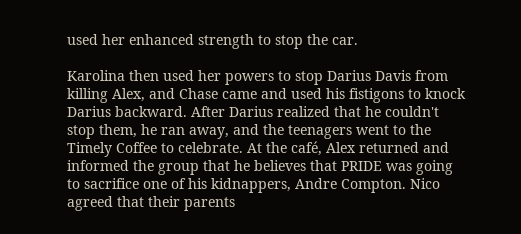used her enhanced strength to stop the car.

Karolina then used her powers to stop Darius Davis from killing Alex, and Chase came and used his fistigons to knock Darius backward. After Darius realized that he couldn't stop them, he ran away, and the teenagers went to the Timely Coffee to celebrate. At the café, Alex returned and informed the group that he believes that PRIDE was going to sacrifice one of his kidnappers, Andre Compton. Nico agreed that their parents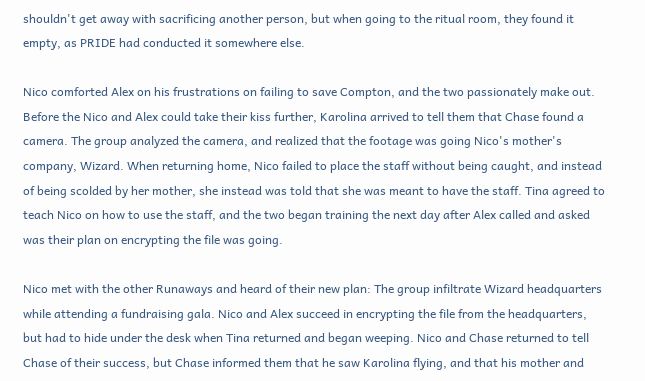shouldn't get away with sacrificing another person, but when going to the ritual room, they found it empty, as PRIDE had conducted it somewhere else.

Nico comforted Alex on his frustrations on failing to save Compton, and the two passionately make out. Before the Nico and Alex could take their kiss further, Karolina arrived to tell them that Chase found a camera. The group analyzed the camera, and realized that the footage was going Nico's mother's company, Wizard. When returning home, Nico failed to place the staff without being caught, and instead of being scolded by her mother, she instead was told that she was meant to have the staff. Tina agreed to teach Nico on how to use the staff, and the two began training the next day after Alex called and asked was their plan on encrypting the file was going.

Nico met with the other Runaways and heard of their new plan: The group infiltrate Wizard headquarters while attending a fundraising gala. Nico and Alex succeed in encrypting the file from the headquarters, but had to hide under the desk when Tina returned and began weeping. Nico and Chase returned to tell Chase of their success, but Chase informed them that he saw Karolina flying, and that his mother and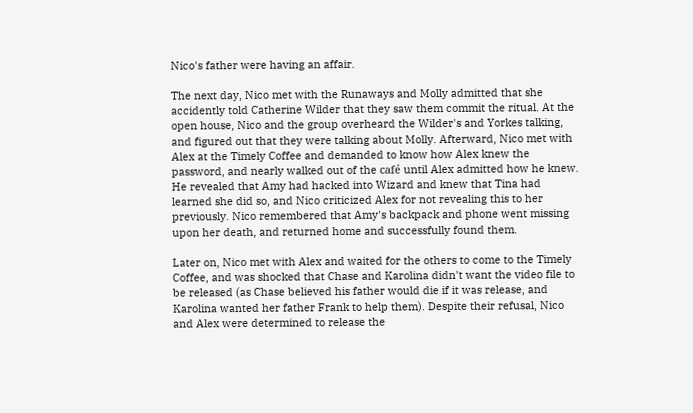Nico's father were having an affair.

The next day, Nico met with the Runaways and Molly admitted that she accidently told Catherine Wilder that they saw them commit the ritual. At the open house, Nico and the group overheard the Wilder's and Yorkes talking, and figured out that they were talking about Molly. Afterward, Nico met with Alex at the Timely Coffee and demanded to know how Alex knew the password, and nearly walked out of the café until Alex admitted how he knew. He revealed that Amy had hacked into Wizard and knew that Tina had learned she did so, and Nico criticized Alex for not revealing this to her previously. Nico remembered that Amy's backpack and phone went missing upon her death, and returned home and successfully found them.

Later on, Nico met with Alex and waited for the others to come to the Timely Coffee, and was shocked that Chase and Karolina didn't want the video file to be released (as Chase believed his father would die if it was release, and Karolina wanted her father Frank to help them). Despite their refusal, Nico and Alex were determined to release the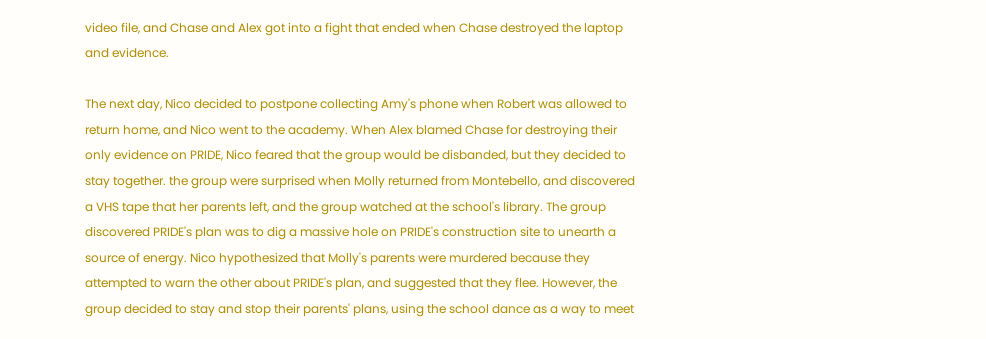video file, and Chase and Alex got into a fight that ended when Chase destroyed the laptop and evidence.

The next day, Nico decided to postpone collecting Amy's phone when Robert was allowed to return home, and Nico went to the academy. When Alex blamed Chase for destroying their only evidence on PRIDE, Nico feared that the group would be disbanded, but they decided to stay together. the group were surprised when Molly returned from Montebello, and discovered a VHS tape that her parents left, and the group watched at the school's library. The group discovered PRIDE's plan was to dig a massive hole on PRIDE's construction site to unearth a source of energy. Nico hypothesized that Molly's parents were murdered because they attempted to warn the other about PRIDE's plan, and suggested that they flee. However, the group decided to stay and stop their parents' plans, using the school dance as a way to meet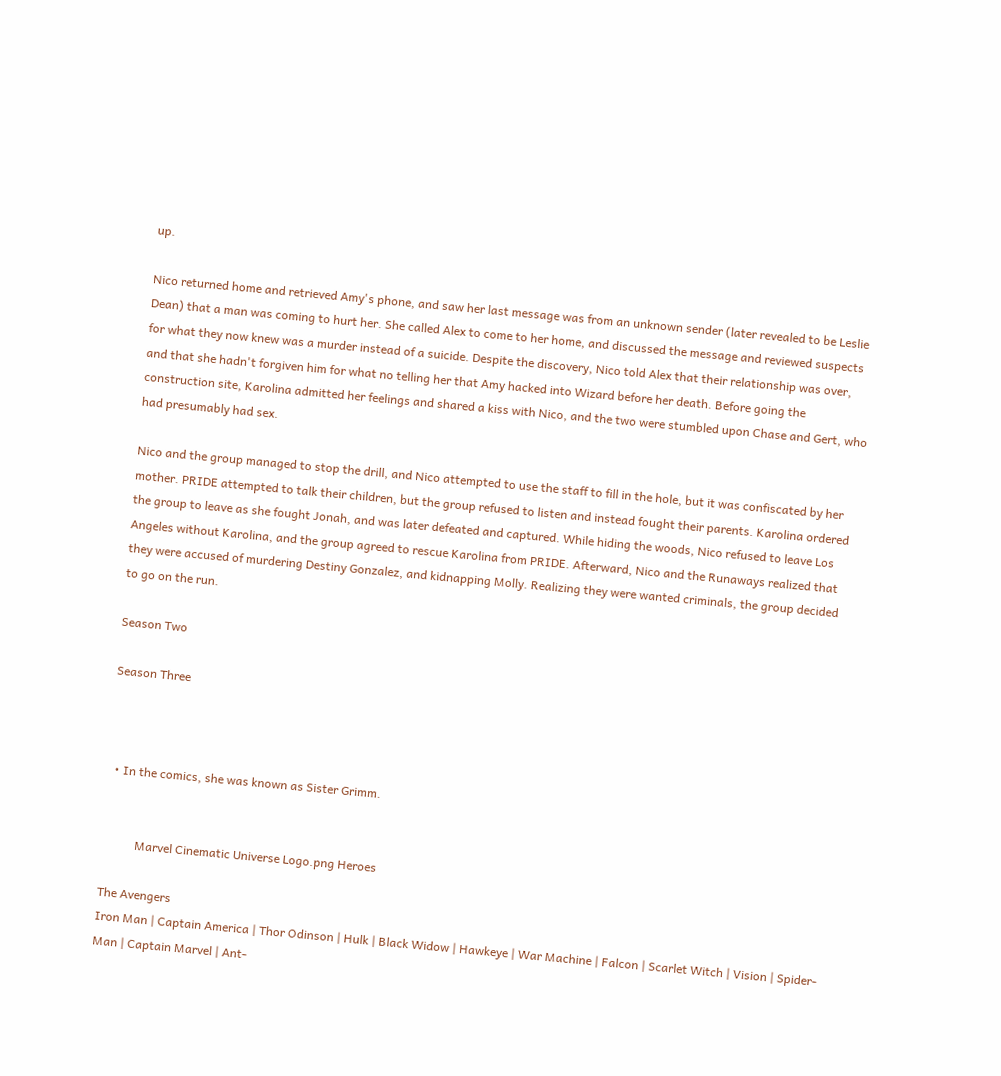up.

Nico returned home and retrieved Amy's phone, and saw her last message was from an unknown sender (later revealed to be Leslie Dean) that a man was coming to hurt her. She called Alex to come to her home, and discussed the message and reviewed suspects for what they now knew was a murder instead of a suicide. Despite the discovery, Nico told Alex that their relationship was over, and that she hadn't forgiven him for what no telling her that Amy hacked into Wizard before her death. Before going the construction site, Karolina admitted her feelings and shared a kiss with Nico, and the two were stumbled upon Chase and Gert, who had presumably had sex.

Nico and the group managed to stop the drill, and Nico attempted to use the staff to fill in the hole, but it was confiscated by her mother. PRIDE attempted to talk their children, but the group refused to listen and instead fought their parents. Karolina ordered the group to leave as she fought Jonah, and was later defeated and captured. While hiding the woods, Nico refused to leave Los Angeles without Karolina, and the group agreed to rescue Karolina from PRIDE. Afterward, Nico and the Runaways realized that they were accused of murdering Destiny Gonzalez, and kidnapping Molly. Realizing they were wanted criminals, the group decided to go on the run.

Season Two

Season Three



  • In the comics, she was known as Sister Grimm.


           Marvel Cinematic Universe Logo.png Heroes

The Avengers
Iron Man | Captain America | Thor Odinson | Hulk | Black Widow | Hawkeye | War Machine | Falcon | Scarlet Witch | Vision | Spider-Man | Captain Marvel | Ant-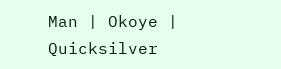Man | Okoye | Quicksilver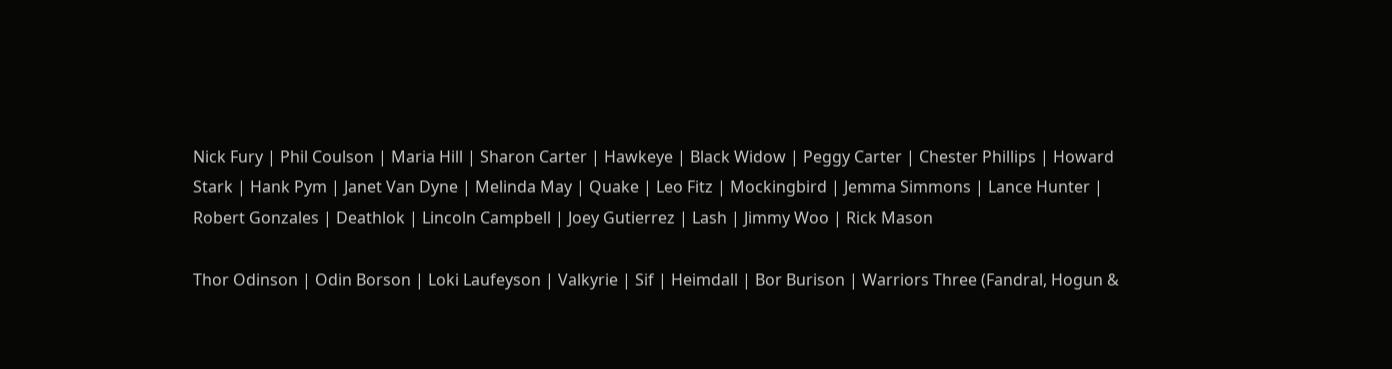Nick Fury | Phil Coulson | Maria Hill | Sharon Carter | Hawkeye | Black Widow | Peggy Carter | Chester Phillips | Howard Stark | Hank Pym | Janet Van Dyne | Melinda May | Quake | Leo Fitz | Mockingbird | Jemma Simmons | Lance Hunter | Robert Gonzales | Deathlok | Lincoln Campbell | Joey Gutierrez | Lash | Jimmy Woo | Rick Mason

Thor Odinson | Odin Borson | Loki Laufeyson | Valkyrie | Sif | Heimdall | Bor Burison | Warriors Three (Fandral, Hogun &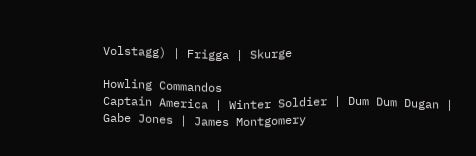Volstagg) | Frigga | Skurge

Howling Commandos
Captain America | Winter Soldier | Dum Dum Dugan | Gabe Jones | James Montgomery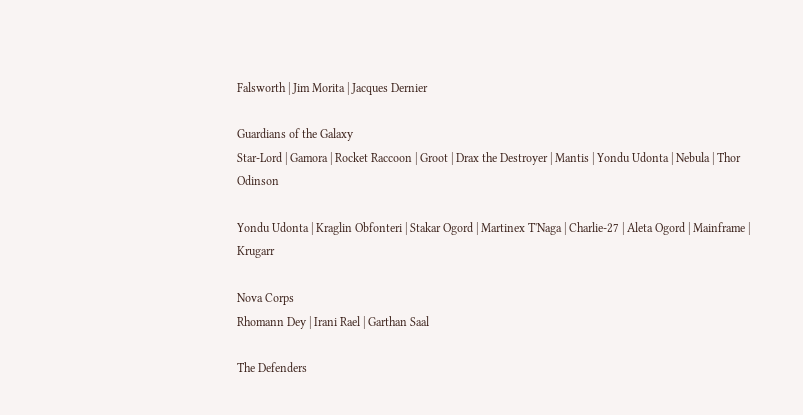Falsworth | Jim Morita | Jacques Dernier

Guardians of the Galaxy
Star-Lord | Gamora | Rocket Raccoon | Groot | Drax the Destroyer | Mantis | Yondu Udonta | Nebula | Thor Odinson

Yondu Udonta | Kraglin Obfonteri | Stakar Ogord | Martinex T'Naga | Charlie-27 | Aleta Ogord | Mainframe | Krugarr

Nova Corps
Rhomann Dey | Irani Rael | Garthan Saal

The Defenders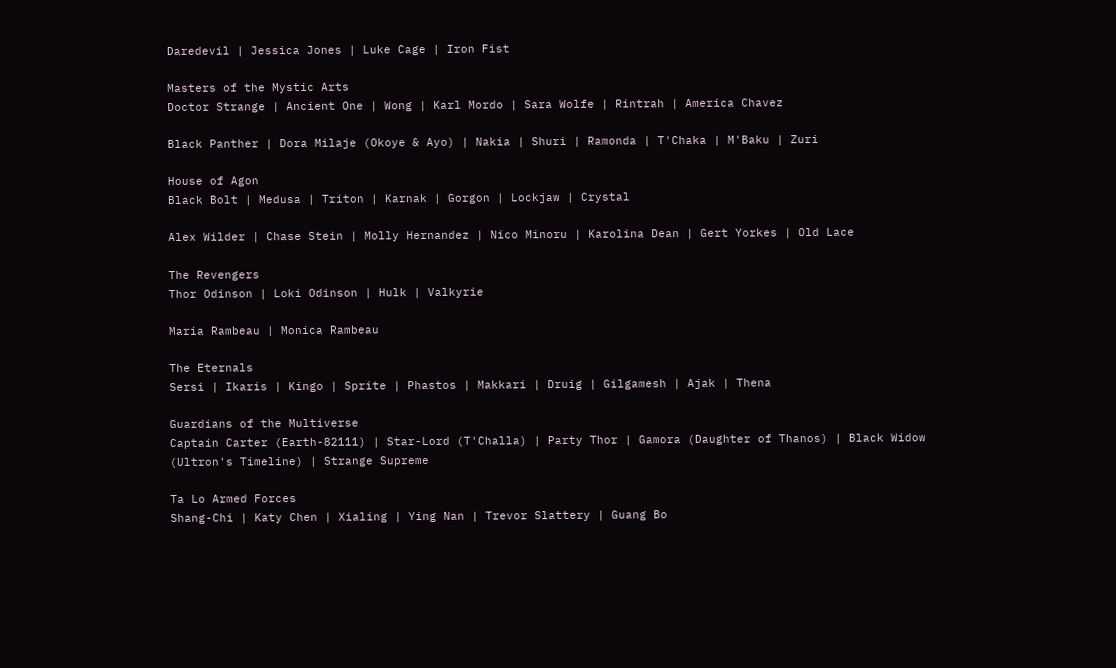Daredevil | Jessica Jones | Luke Cage | Iron Fist

Masters of the Mystic Arts
Doctor Strange | Ancient One | Wong | Karl Mordo | Sara Wolfe | Rintrah | America Chavez

Black Panther | Dora Milaje (Okoye & Ayo) | Nakia | Shuri | Ramonda | T'Chaka | M'Baku | Zuri

House of Agon
Black Bolt | Medusa | Triton | Karnak | Gorgon | Lockjaw | Crystal

Alex Wilder | Chase Stein | Molly Hernandez | Nico Minoru | Karolina Dean | Gert Yorkes | Old Lace

The Revengers
Thor Odinson | Loki Odinson | Hulk | Valkyrie

Maria Rambeau | Monica Rambeau

The Eternals
Sersi | Ikaris | Kingo | Sprite | Phastos | Makkari | Druig | Gilgamesh | Ajak | Thena

Guardians of the Multiverse
Captain Carter (Earth-82111) | Star-Lord (T'Challa) | Party Thor | Gamora (Daughter of Thanos) | Black Widow (Ultron's Timeline) | Strange Supreme

Ta Lo Armed Forces
Shang-Chi | Katy Chen | Xialing | Ying Nan | Trevor Slattery | Guang Bo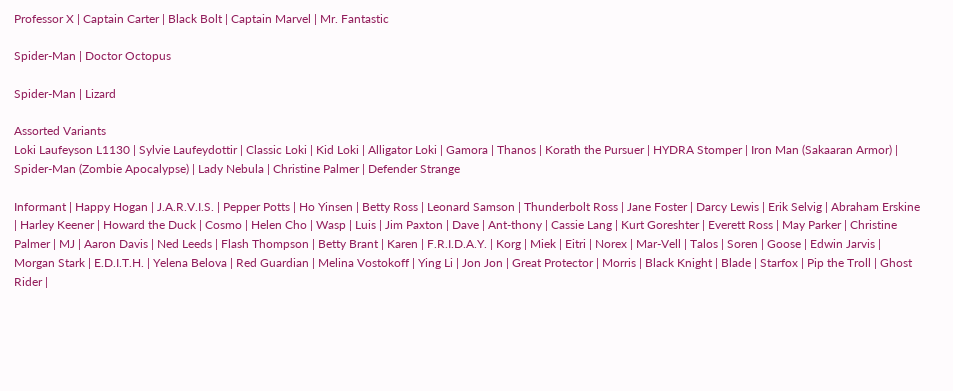Professor X | Captain Carter | Black Bolt | Captain Marvel | Mr. Fantastic

Spider-Man | Doctor Octopus

Spider-Man | Lizard

Assorted Variants
Loki Laufeyson L1130 | Sylvie Laufeydottir | Classic Loki | Kid Loki | Alligator Loki | Gamora | Thanos | Korath the Pursuer | HYDRA Stomper | Iron Man (Sakaaran Armor) | Spider-Man (Zombie Apocalypse) | Lady Nebula | Christine Palmer | Defender Strange

Informant | Happy Hogan | J.A.R.V.I.S. | Pepper Potts | Ho Yinsen | Betty Ross | Leonard Samson | Thunderbolt Ross | Jane Foster | Darcy Lewis | Erik Selvig | Abraham Erskine | Harley Keener | Howard the Duck | Cosmo | Helen Cho | Wasp | Luis | Jim Paxton | Dave | Ant-thony | Cassie Lang | Kurt Goreshter | Everett Ross | May Parker | Christine Palmer | MJ | Aaron Davis | Ned Leeds | Flash Thompson | Betty Brant | Karen | F.R.I.D.A.Y. | Korg | Miek | Eitri | Norex | Mar-Vell | Talos | Soren | Goose | Edwin Jarvis | Morgan Stark | E.D.I.T.H. | Yelena Belova | Red Guardian | Melina Vostokoff | Ying Li | Jon Jon | Great Protector | Morris | Black Knight | Blade | Starfox | Pip the Troll | Ghost Rider |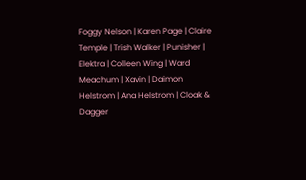Foggy Nelson | Karen Page | Claire Temple | Trish Walker | Punisher | Elektra | Colleen Wing | Ward Meachum | Xavin | Daimon Helstrom | Ana Helstrom | Cloak & Dagger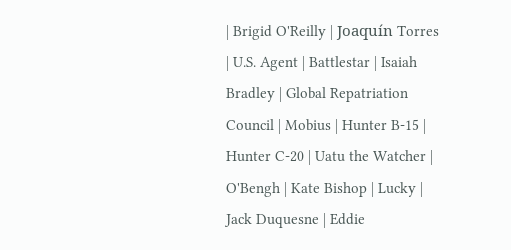| Brigid O'Reilly | Joaquín Torres | U.S. Agent | Battlestar | Isaiah Bradley | Global Repatriation Council | Mobius | Hunter B-15 | Hunter C-20 | Uatu the Watcher | O'Bengh | Kate Bishop | Lucky | Jack Duquesne | Eddie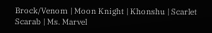Brock/Venom | Moon Knight | Khonshu | Scarlet Scarab | Ms. Marvel